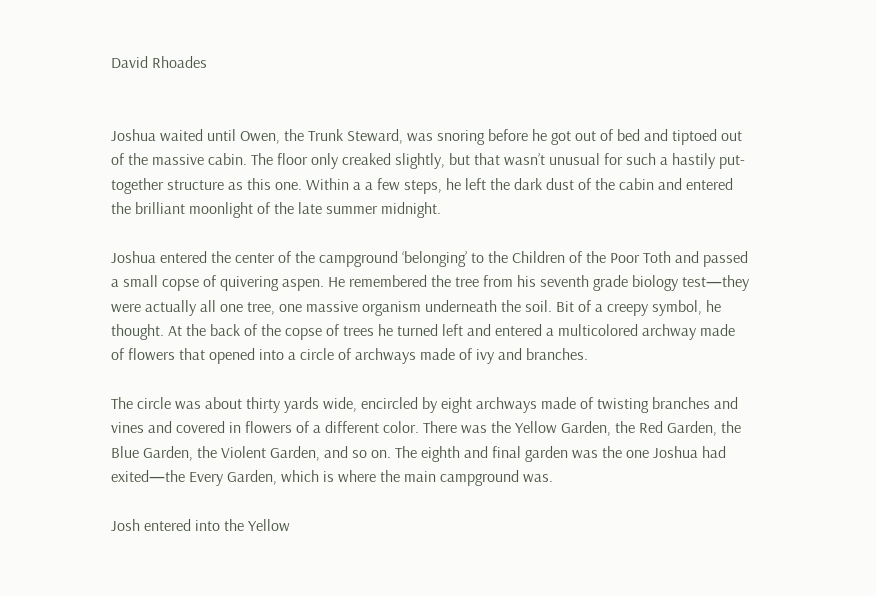David Rhoades


Joshua waited until Owen, the Trunk Steward, was snoring before he got out of bed and tiptoed out of the massive cabin. The floor only creaked slightly, but that wasn’t unusual for such a hastily put-together structure as this one. Within a a few steps, he left the dark dust of the cabin and entered the brilliant moonlight of the late summer midnight.

Joshua entered the center of the campground ‘belonging’ to the Children of the Poor Toth and passed a small copse of quivering aspen. He remembered the tree from his seventh grade biology test—they were actually all one tree, one massive organism underneath the soil. Bit of a creepy symbol, he thought. At the back of the copse of trees he turned left and entered a multicolored archway made of flowers that opened into a circle of archways made of ivy and branches.

The circle was about thirty yards wide, encircled by eight archways made of twisting branches and vines and covered in flowers of a different color. There was the Yellow Garden, the Red Garden, the Blue Garden, the Violent Garden, and so on. The eighth and final garden was the one Joshua had exited—the Every Garden, which is where the main campground was.

Josh entered into the Yellow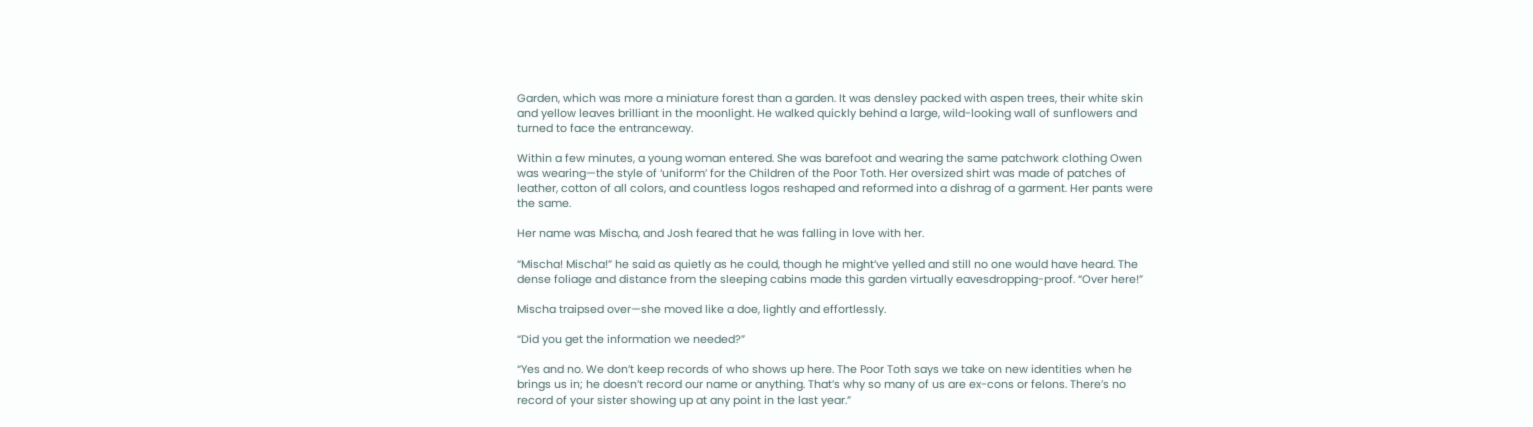Garden, which was more a miniature forest than a garden. It was densley packed with aspen trees, their white skin and yellow leaves brilliant in the moonlight. He walked quickly behind a large, wild-looking wall of sunflowers and turned to face the entranceway.

Within a few minutes, a young woman entered. She was barefoot and wearing the same patchwork clothing Owen was wearing—the style of ‘uniform’ for the Children of the Poor Toth. Her oversized shirt was made of patches of leather, cotton of all colors, and countless logos reshaped and reformed into a dishrag of a garment. Her pants were the same.

Her name was Mischa, and Josh feared that he was falling in love with her.

“Mischa! Mischa!” he said as quietly as he could, though he might’ve yelled and still no one would have heard. The dense foliage and distance from the sleeping cabins made this garden virtually eavesdropping-proof. “Over here!”

Mischa traipsed over—she moved like a doe, lightly and effortlessly.

“Did you get the information we needed?”

“Yes and no. We don’t keep records of who shows up here. The Poor Toth says we take on new identities when he brings us in; he doesn’t record our name or anything. That’s why so many of us are ex-cons or felons. There’s no record of your sister showing up at any point in the last year.”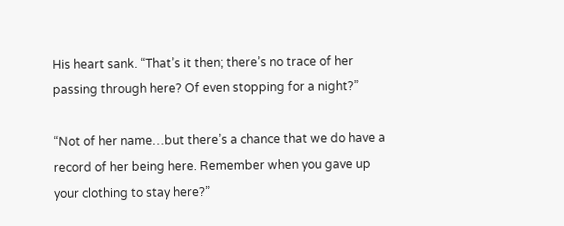His heart sank. “That’s it then; there’s no trace of her passing through here? Of even stopping for a night?”

“Not of her name…but there’s a chance that we do have a record of her being here. Remember when you gave up your clothing to stay here?”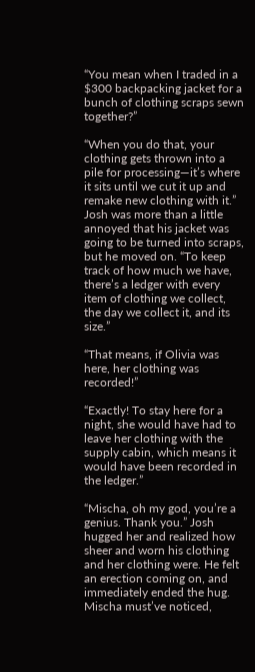“You mean when I traded in a $300 backpacking jacket for a bunch of clothing scraps sewn together?”

“When you do that, your clothing gets thrown into a pile for processing—it’s where it sits until we cut it up and remake new clothing with it.” Josh was more than a little annoyed that his jacket was going to be turned into scraps, but he moved on. “To keep track of how much we have, there’s a ledger with every item of clothing we collect, the day we collect it, and its size.”

“That means, if Olivia was here, her clothing was recorded!”

“Exactly! To stay here for a night, she would have had to leave her clothing with the supply cabin, which means it would have been recorded in the ledger.”

“Mischa, oh my god, you’re a genius. Thank you.” Josh hugged her and realized how sheer and worn his clothing and her clothing were. He felt an erection coming on, and immediately ended the hug. Mischa must’ve noticed,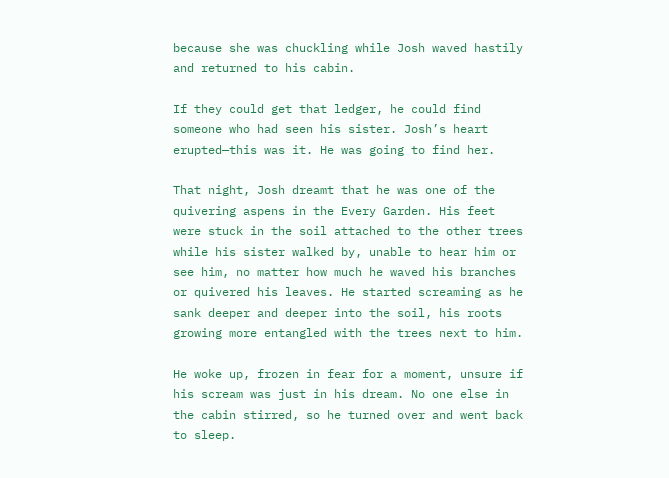because she was chuckling while Josh waved hastily and returned to his cabin.

If they could get that ledger, he could find someone who had seen his sister. Josh’s heart erupted—this was it. He was going to find her.

That night, Josh dreamt that he was one of the quivering aspens in the Every Garden. His feet were stuck in the soil attached to the other trees while his sister walked by, unable to hear him or see him, no matter how much he waved his branches or quivered his leaves. He started screaming as he sank deeper and deeper into the soil, his roots growing more entangled with the trees next to him.

He woke up, frozen in fear for a moment, unsure if his scream was just in his dream. No one else in the cabin stirred, so he turned over and went back to sleep.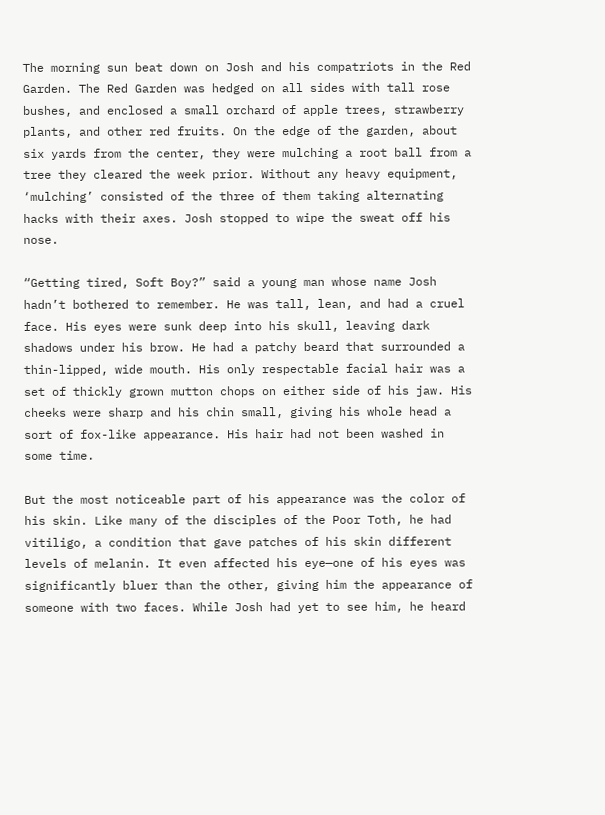The morning sun beat down on Josh and his compatriots in the Red Garden. The Red Garden was hedged on all sides with tall rose bushes, and enclosed a small orchard of apple trees, strawberry plants, and other red fruits. On the edge of the garden, about six yards from the center, they were mulching a root ball from a tree they cleared the week prior. Without any heavy equipment, ‘mulching’ consisted of the three of them taking alternating hacks with their axes. Josh stopped to wipe the sweat off his nose.

“Getting tired, Soft Boy?” said a young man whose name Josh hadn’t bothered to remember. He was tall, lean, and had a cruel face. His eyes were sunk deep into his skull, leaving dark shadows under his brow. He had a patchy beard that surrounded a thin-lipped, wide mouth. His only respectable facial hair was a set of thickly grown mutton chops on either side of his jaw. His cheeks were sharp and his chin small, giving his whole head a sort of fox-like appearance. His hair had not been washed in some time.

But the most noticeable part of his appearance was the color of his skin. Like many of the disciples of the Poor Toth, he had vitiligo, a condition that gave patches of his skin different levels of melanin. It even affected his eye—one of his eyes was significantly bluer than the other, giving him the appearance of someone with two faces. While Josh had yet to see him, he heard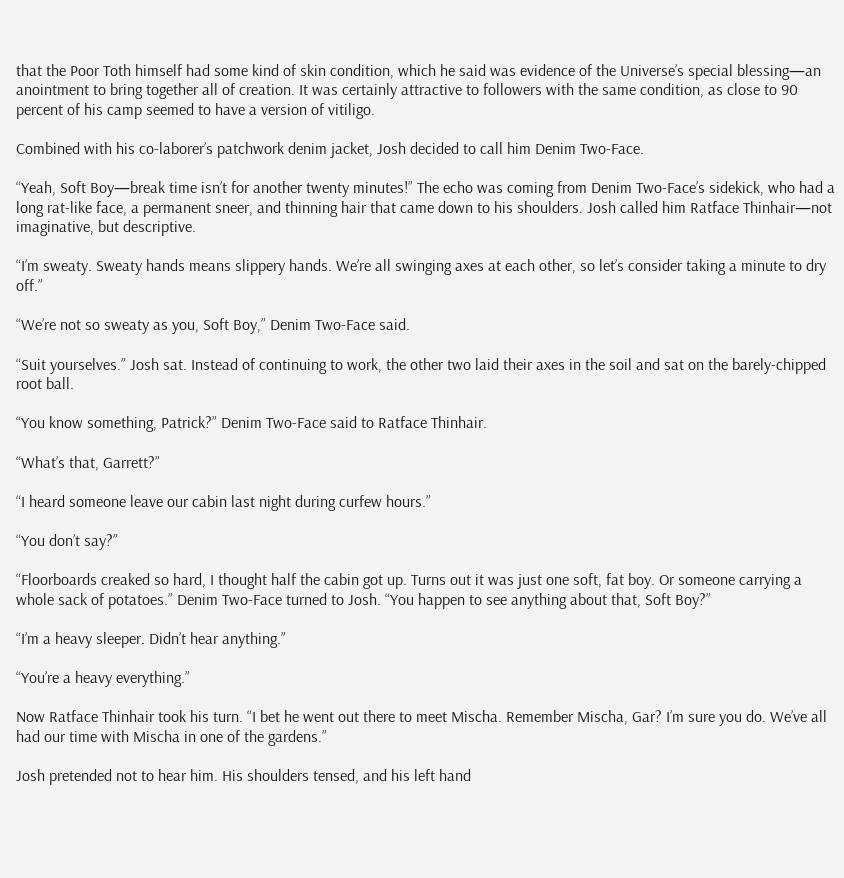that the Poor Toth himself had some kind of skin condition, which he said was evidence of the Universe’s special blessing—an anointment to bring together all of creation. It was certainly attractive to followers with the same condition, as close to 90 percent of his camp seemed to have a version of vitiligo.

Combined with his co-laborer’s patchwork denim jacket, Josh decided to call him Denim Two-Face.

“Yeah, Soft Boy—break time isn’t for another twenty minutes!” The echo was coming from Denim Two-Face’s sidekick, who had a long rat-like face, a permanent sneer, and thinning hair that came down to his shoulders. Josh called him Ratface Thinhair—not imaginative, but descriptive.

“I’m sweaty. Sweaty hands means slippery hands. We’re all swinging axes at each other, so let’s consider taking a minute to dry off.”

“We’re not so sweaty as you, Soft Boy,” Denim Two-Face said.

“Suit yourselves.” Josh sat. Instead of continuing to work, the other two laid their axes in the soil and sat on the barely-chipped root ball.

“You know something, Patrick?” Denim Two-Face said to Ratface Thinhair.

“What’s that, Garrett?”

“I heard someone leave our cabin last night during curfew hours.”

“You don’t say?”

“Floorboards creaked so hard, I thought half the cabin got up. Turns out it was just one soft, fat boy. Or someone carrying a whole sack of potatoes.” Denim Two-Face turned to Josh. “You happen to see anything about that, Soft Boy?”

“I’m a heavy sleeper. Didn’t hear anything.”

“You’re a heavy everything.”

Now Ratface Thinhair took his turn. “I bet he went out there to meet Mischa. Remember Mischa, Gar? I’m sure you do. We’ve all had our time with Mischa in one of the gardens.”

Josh pretended not to hear him. His shoulders tensed, and his left hand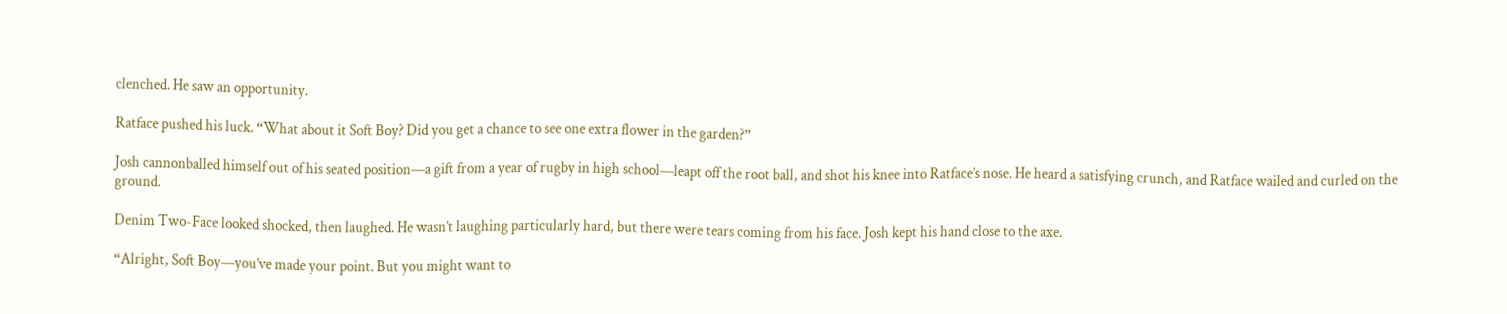clenched. He saw an opportunity.

Ratface pushed his luck. “What about it Soft Boy? Did you get a chance to see one extra flower in the garden?”

Josh cannonballed himself out of his seated position—a gift from a year of rugby in high school—leapt off the root ball, and shot his knee into Ratface’s nose. He heard a satisfying crunch, and Ratface wailed and curled on the ground.

Denim Two-Face looked shocked, then laughed. He wasn’t laughing particularly hard, but there were tears coming from his face. Josh kept his hand close to the axe.

“Alright, Soft Boy—you’ve made your point. But you might want to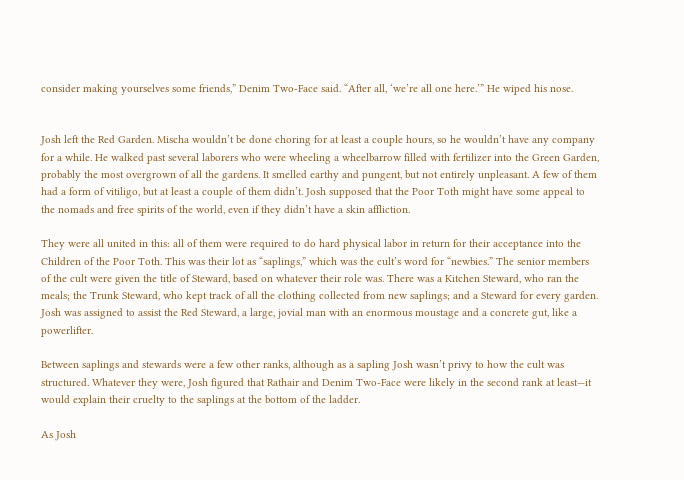consider making yourselves some friends,” Denim Two-Face said. “After all, ‘we’re all one here.’” He wiped his nose.


Josh left the Red Garden. Mischa wouldn’t be done choring for at least a couple hours, so he wouldn’t have any company for a while. He walked past several laborers who were wheeling a wheelbarrow filled with fertilizer into the Green Garden, probably the most overgrown of all the gardens. It smelled earthy and pungent, but not entirely unpleasant. A few of them had a form of vitiligo, but at least a couple of them didn’t. Josh supposed that the Poor Toth might have some appeal to the nomads and free spirits of the world, even if they didn’t have a skin affliction.

They were all united in this: all of them were required to do hard physical labor in return for their acceptance into the Children of the Poor Toth. This was their lot as “saplings,” which was the cult’s word for “newbies.” The senior members of the cult were given the title of Steward, based on whatever their role was. There was a Kitchen Steward, who ran the meals; the Trunk Steward, who kept track of all the clothing collected from new saplings; and a Steward for every garden. Josh was assigned to assist the Red Steward, a large, jovial man with an enormous moustage and a concrete gut, like a powerlifter.

Between saplings and stewards were a few other ranks, although as a sapling Josh wasn’t privy to how the cult was structured. Whatever they were, Josh figured that Rathair and Denim Two-Face were likely in the second rank at least—it would explain their cruelty to the saplings at the bottom of the ladder.

As Josh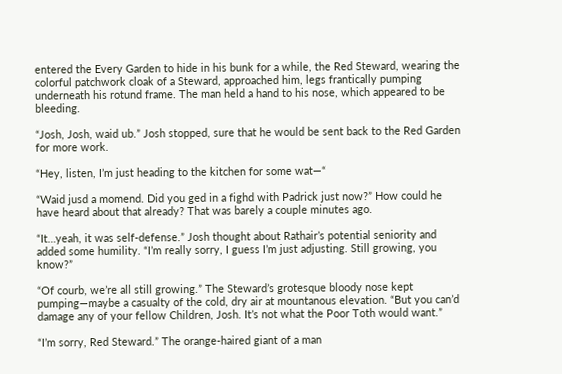entered the Every Garden to hide in his bunk for a while, the Red Steward, wearing the colorful patchwork cloak of a Steward, approached him, legs frantically pumping underneath his rotund frame. The man held a hand to his nose, which appeared to be bleeding.

“Josh, Josh, waid ub.” Josh stopped, sure that he would be sent back to the Red Garden for more work.

“Hey, listen, I’m just heading to the kitchen for some wat—“

“Waid jusd a momend. Did you ged in a fighd with Padrick just now?” How could he have heard about that already? That was barely a couple minutes ago.

“It…yeah, it was self-defense.” Josh thought about Rathair’s potential seniority and added some humility. “I’m really sorry, I guess I’m just adjusting. Still growing, you know?”

“Of courb, we’re all still growing.” The Steward’s grotesque bloody nose kept pumping—maybe a casualty of the cold, dry air at mountanous elevation. “But you can’d damage any of your fellow Children, Josh. It’s not what the Poor Toth would want.”

“I’m sorry, Red Steward.” The orange-haired giant of a man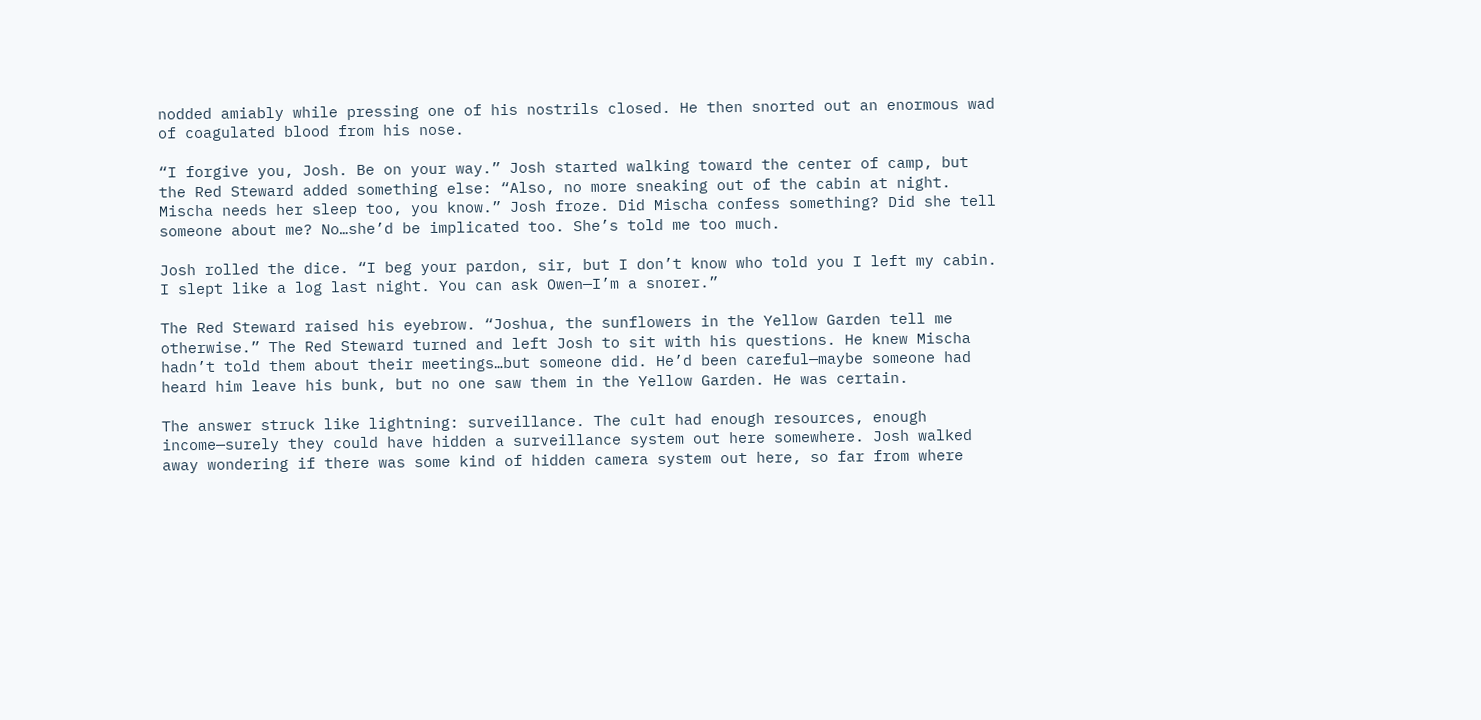nodded amiably while pressing one of his nostrils closed. He then snorted out an enormous wad of coagulated blood from his nose.

“I forgive you, Josh. Be on your way.” Josh started walking toward the center of camp, but the Red Steward added something else: “Also, no more sneaking out of the cabin at night. Mischa needs her sleep too, you know.” Josh froze. Did Mischa confess something? Did she tell someone about me? No…she’d be implicated too. She’s told me too much.

Josh rolled the dice. “I beg your pardon, sir, but I don’t know who told you I left my cabin. I slept like a log last night. You can ask Owen—I’m a snorer.”

The Red Steward raised his eyebrow. “Joshua, the sunflowers in the Yellow Garden tell me otherwise.” The Red Steward turned and left Josh to sit with his questions. He knew Mischa hadn’t told them about their meetings…but someone did. He’d been careful—maybe someone had heard him leave his bunk, but no one saw them in the Yellow Garden. He was certain.

The answer struck like lightning: surveillance. The cult had enough resources, enough income—surely they could have hidden a surveillance system out here somewhere. Josh walked away wondering if there was some kind of hidden camera system out here, so far from where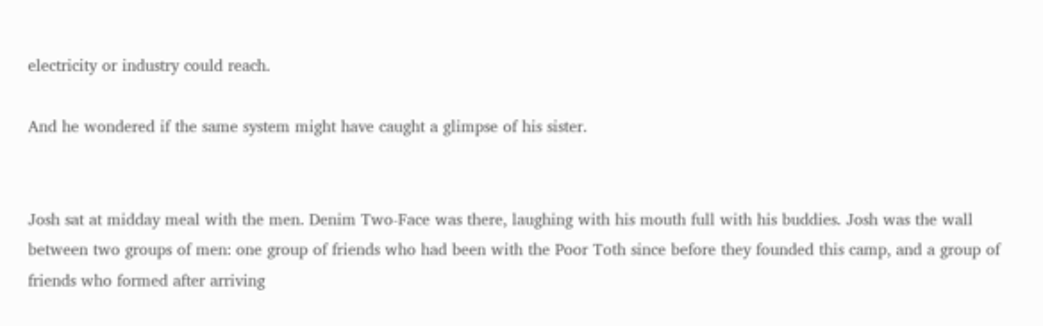electricity or industry could reach.

And he wondered if the same system might have caught a glimpse of his sister.


Josh sat at midday meal with the men. Denim Two-Face was there, laughing with his mouth full with his buddies. Josh was the wall between two groups of men: one group of friends who had been with the Poor Toth since before they founded this camp, and a group of friends who formed after arriving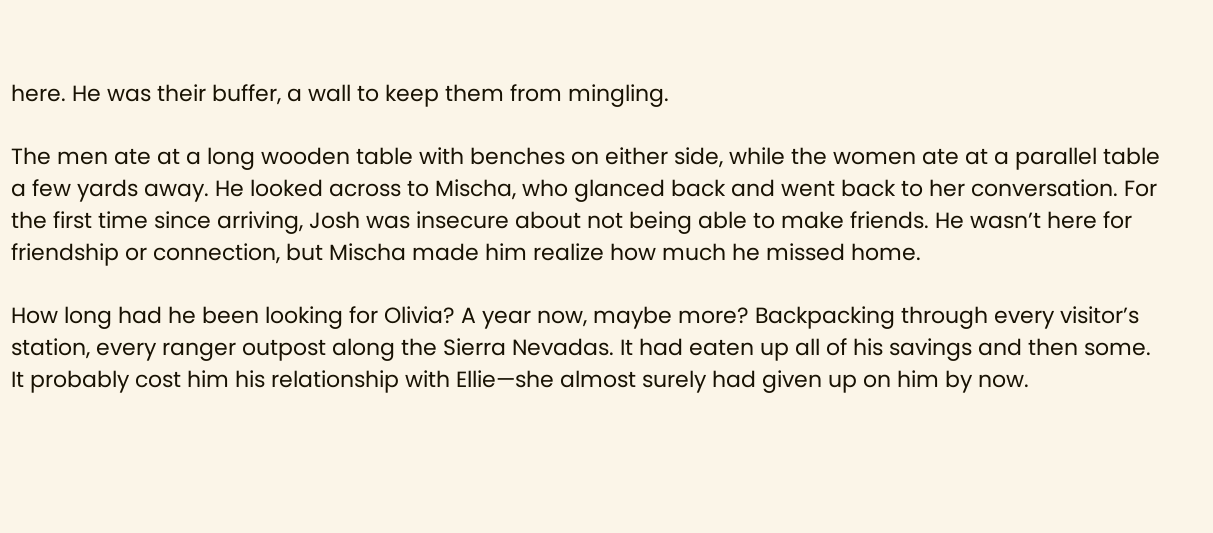here. He was their buffer, a wall to keep them from mingling.

The men ate at a long wooden table with benches on either side, while the women ate at a parallel table a few yards away. He looked across to Mischa, who glanced back and went back to her conversation. For the first time since arriving, Josh was insecure about not being able to make friends. He wasn’t here for friendship or connection, but Mischa made him realize how much he missed home.

How long had he been looking for Olivia? A year now, maybe more? Backpacking through every visitor’s station, every ranger outpost along the Sierra Nevadas. It had eaten up all of his savings and then some. It probably cost him his relationship with Ellie—she almost surely had given up on him by now.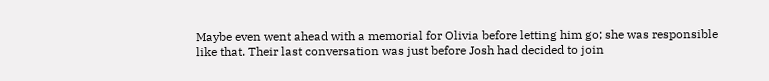Maybe even went ahead with a memorial for Olivia before letting him go; she was responsible like that. Their last conversation was just before Josh had decided to join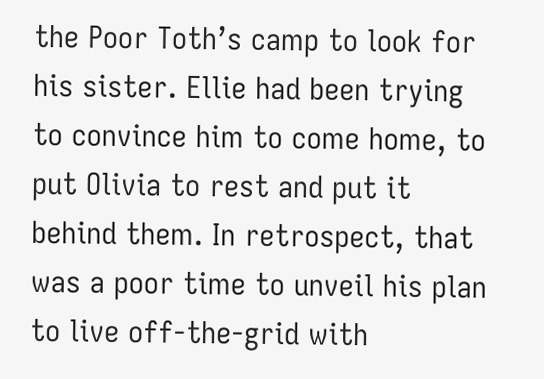the Poor Toth’s camp to look for his sister. Ellie had been trying to convince him to come home, to put Olivia to rest and put it behind them. In retrospect, that was a poor time to unveil his plan to live off-the-grid with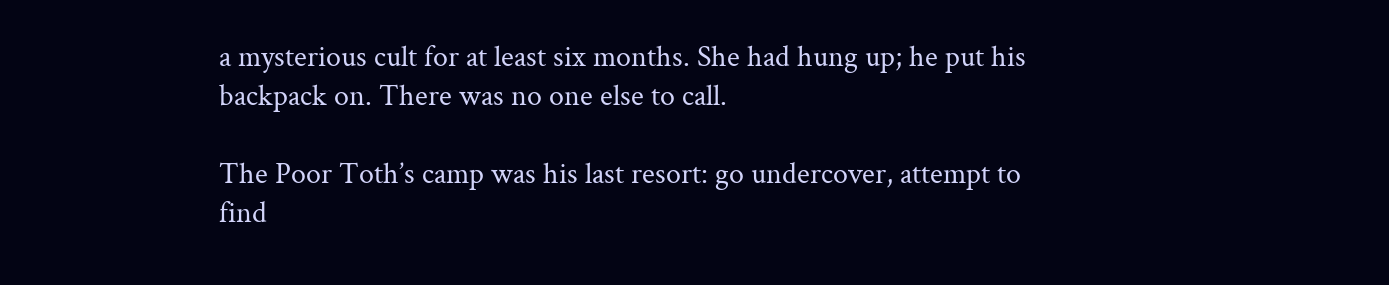a mysterious cult for at least six months. She had hung up; he put his backpack on. There was no one else to call.

The Poor Toth’s camp was his last resort: go undercover, attempt to find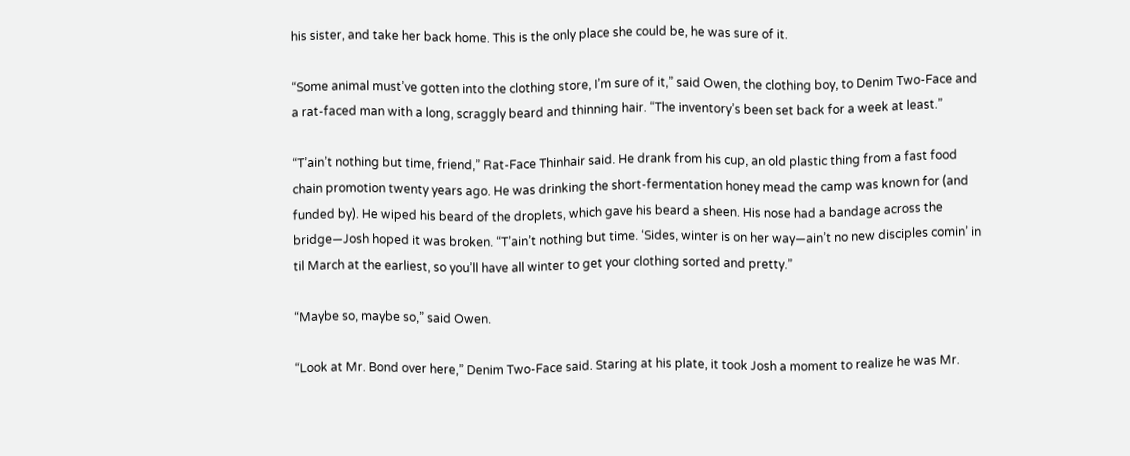his sister, and take her back home. This is the only place she could be, he was sure of it.

“Some animal must’ve gotten into the clothing store, I’m sure of it,” said Owen, the clothing boy, to Denim Two-Face and a rat-faced man with a long, scraggly beard and thinning hair. “The inventory’s been set back for a week at least.”

“T’ain’t nothing but time, friend,” Rat-Face Thinhair said. He drank from his cup, an old plastic thing from a fast food chain promotion twenty years ago. He was drinking the short-fermentation honey mead the camp was known for (and funded by). He wiped his beard of the droplets, which gave his beard a sheen. His nose had a bandage across the bridge—Josh hoped it was broken. “T’ain’t nothing but time. ‘Sides, winter is on her way—ain’t no new disciples comin’ in til March at the earliest, so you’ll have all winter to get your clothing sorted and pretty.”

“Maybe so, maybe so,” said Owen.

“Look at Mr. Bond over here,” Denim Two-Face said. Staring at his plate, it took Josh a moment to realize he was Mr.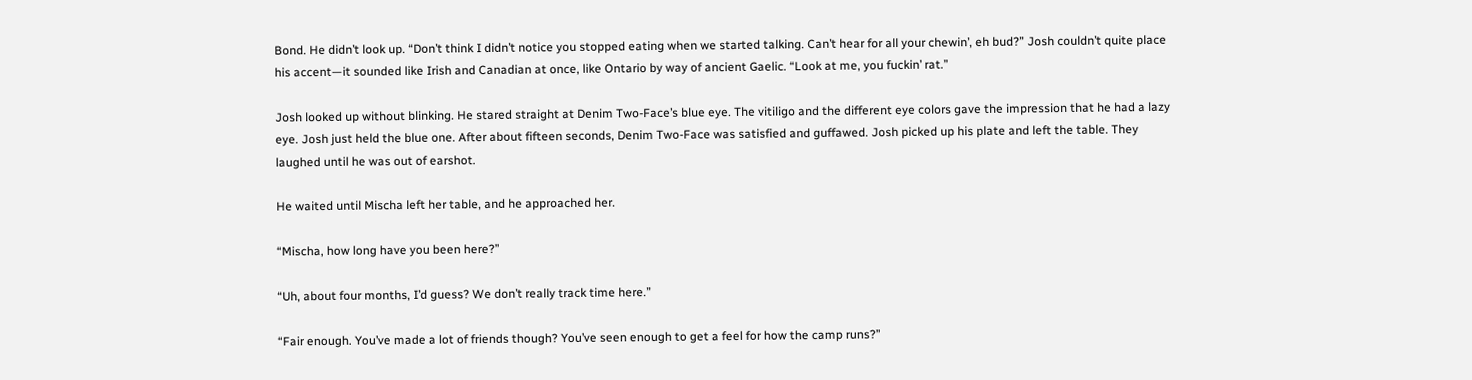Bond. He didn’t look up. “Don’t think I didn’t notice you stopped eating when we started talking. Can’t hear for all your chewin’, eh bud?” Josh couldn’t quite place his accent—it sounded like Irish and Canadian at once, like Ontario by way of ancient Gaelic. “Look at me, you fuckin’ rat.”

Josh looked up without blinking. He stared straight at Denim Two-Face’s blue eye. The vitiligo and the different eye colors gave the impression that he had a lazy eye. Josh just held the blue one. After about fifteen seconds, Denim Two-Face was satisfied and guffawed. Josh picked up his plate and left the table. They laughed until he was out of earshot.

He waited until Mischa left her table, and he approached her.

“Mischa, how long have you been here?”

“Uh, about four months, I’d guess? We don’t really track time here.”

“Fair enough. You’ve made a lot of friends though? You’ve seen enough to get a feel for how the camp runs?”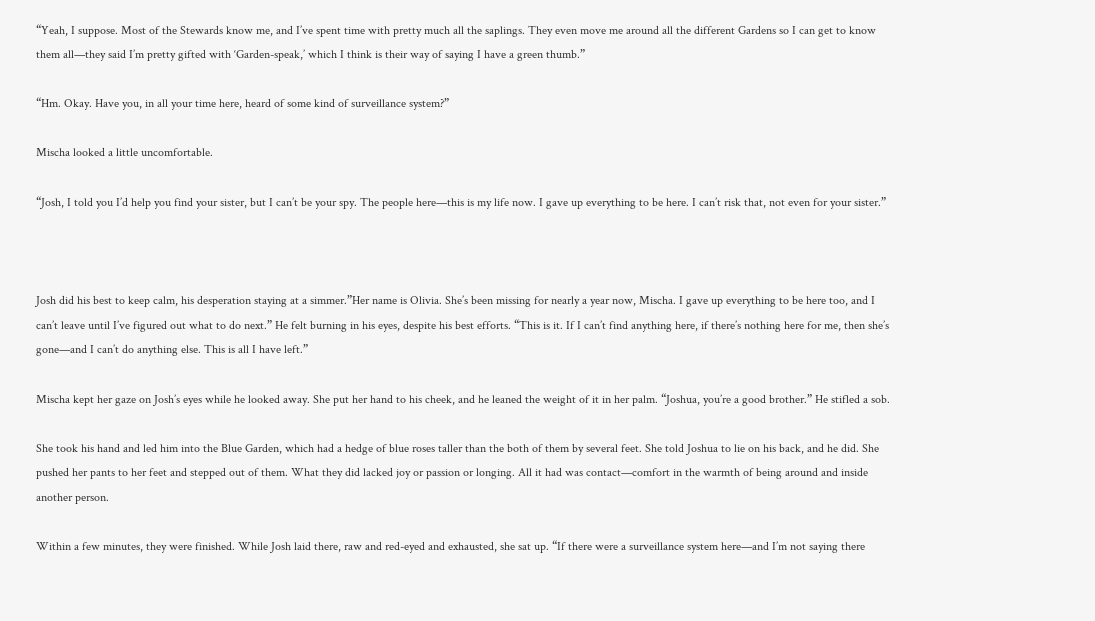“Yeah, I suppose. Most of the Stewards know me, and I’ve spent time with pretty much all the saplings. They even move me around all the different Gardens so I can get to know them all—they said I’m pretty gifted with ‘Garden-speak,’ which I think is their way of saying I have a green thumb.”

“Hm. Okay. Have you, in all your time here, heard of some kind of surveillance system?”

Mischa looked a little uncomfortable.

“Josh, I told you I’d help you find your sister, but I can’t be your spy. The people here—this is my life now. I gave up everything to be here. I can’t risk that, not even for your sister.”



Josh did his best to keep calm, his desperation staying at a simmer.”Her name is Olivia. She’s been missing for nearly a year now, Mischa. I gave up everything to be here too, and I can’t leave until I’ve figured out what to do next.” He felt burning in his eyes, despite his best efforts. “This is it. If I can’t find anything here, if there’s nothing here for me, then she’s gone—and I can’t do anything else. This is all I have left.”

Mischa kept her gaze on Josh’s eyes while he looked away. She put her hand to his cheek, and he leaned the weight of it in her palm. “Joshua, you’re a good brother.” He stifled a sob.

She took his hand and led him into the Blue Garden, which had a hedge of blue roses taller than the both of them by several feet. She told Joshua to lie on his back, and he did. She pushed her pants to her feet and stepped out of them. What they did lacked joy or passion or longing. All it had was contact—comfort in the warmth of being around and inside another person.

Within a few minutes, they were finished. While Josh laid there, raw and red-eyed and exhausted, she sat up. “If there were a surveillance system here—and I’m not saying there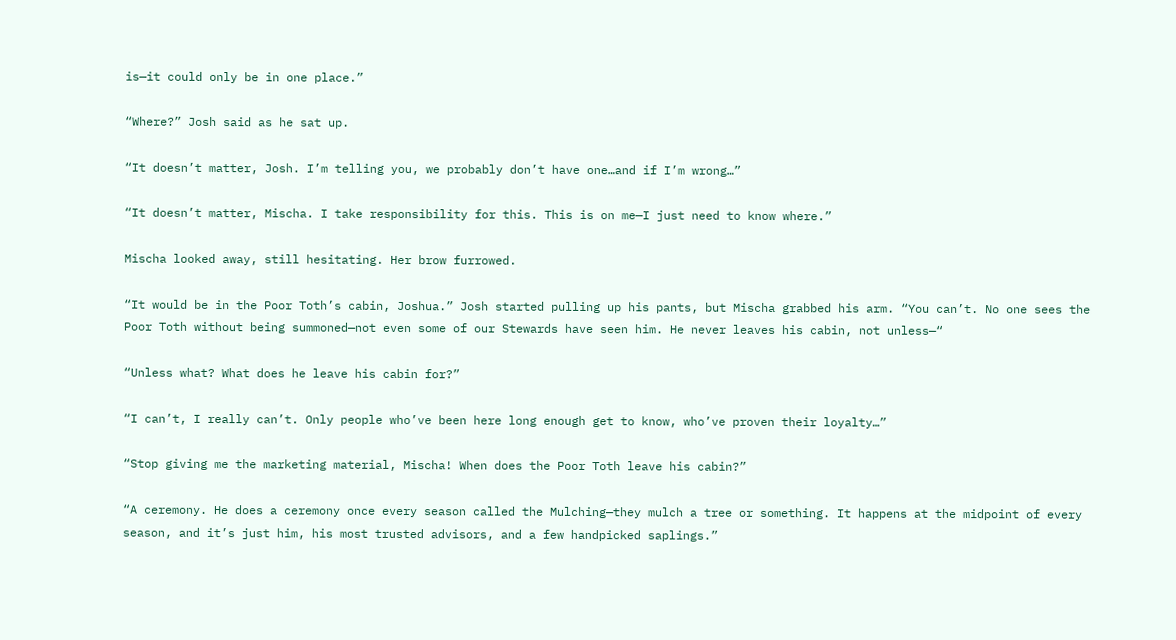is—it could only be in one place.”

“Where?” Josh said as he sat up.

“It doesn’t matter, Josh. I’m telling you, we probably don’t have one…and if I’m wrong…”

“It doesn’t matter, Mischa. I take responsibility for this. This is on me—I just need to know where.”

Mischa looked away, still hesitating. Her brow furrowed.

“It would be in the Poor Toth’s cabin, Joshua.” Josh started pulling up his pants, but Mischa grabbed his arm. “You can’t. No one sees the Poor Toth without being summoned—not even some of our Stewards have seen him. He never leaves his cabin, not unless—“

“Unless what? What does he leave his cabin for?”

“I can’t, I really can’t. Only people who’ve been here long enough get to know, who’ve proven their loyalty…”

“Stop giving me the marketing material, Mischa! When does the Poor Toth leave his cabin?”

“A ceremony. He does a ceremony once every season called the Mulching—they mulch a tree or something. It happens at the midpoint of every season, and it’s just him, his most trusted advisors, and a few handpicked saplings.”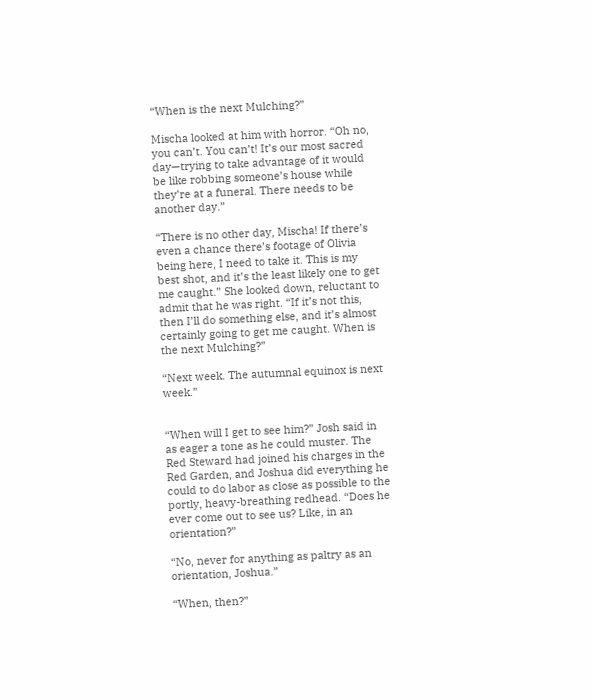“When is the next Mulching?”

Mischa looked at him with horror. “Oh no, you can’t. You can’t! It’s our most sacred day—trying to take advantage of it would be like robbing someone’s house while they’re at a funeral. There needs to be another day.”

“There is no other day, Mischa! If there’s even a chance there’s footage of Olivia being here, I need to take it. This is my best shot, and it’s the least likely one to get me caught.” She looked down, reluctant to admit that he was right. “If it’s not this, then I’ll do something else, and it’s almost certainly going to get me caught. When is the next Mulching?”

“Next week. The autumnal equinox is next week.”


“When will I get to see him?” Josh said in as eager a tone as he could muster. The Red Steward had joined his charges in the Red Garden, and Joshua did everything he could to do labor as close as possible to the portly, heavy-breathing redhead. “Does he ever come out to see us? Like, in an orientation?”

“No, never for anything as paltry as an orientation, Joshua.”

“When, then?”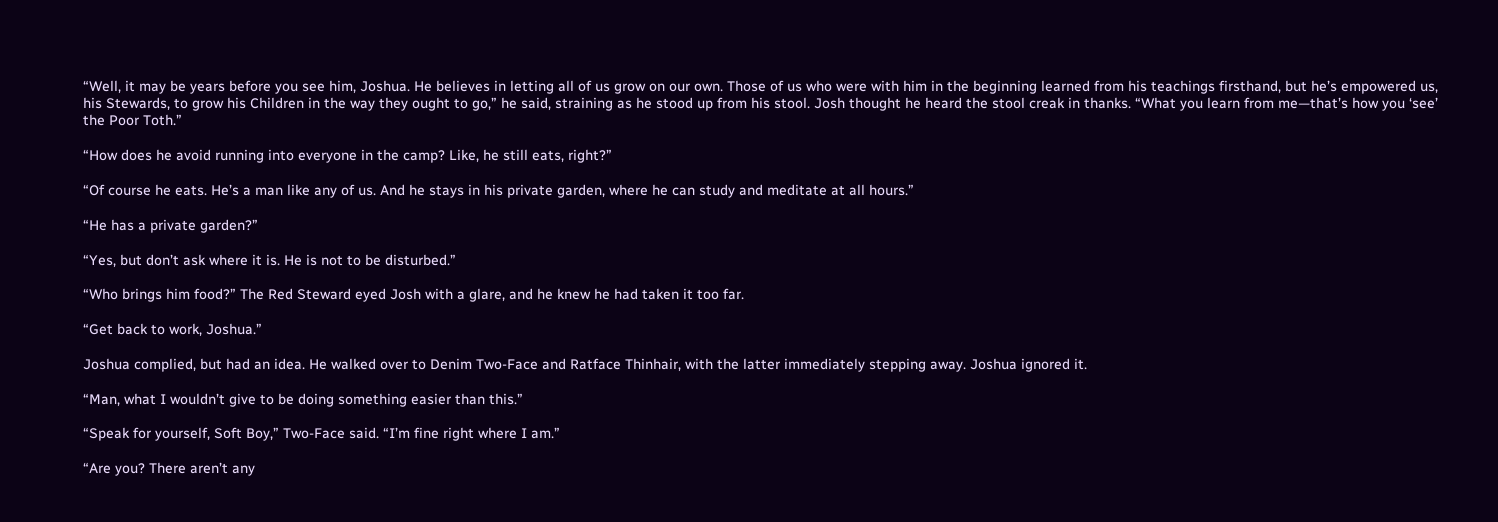“Well, it may be years before you see him, Joshua. He believes in letting all of us grow on our own. Those of us who were with him in the beginning learned from his teachings firsthand, but he’s empowered us, his Stewards, to grow his Children in the way they ought to go,” he said, straining as he stood up from his stool. Josh thought he heard the stool creak in thanks. “What you learn from me—that’s how you ‘see’ the Poor Toth.”

“How does he avoid running into everyone in the camp? Like, he still eats, right?”

“Of course he eats. He’s a man like any of us. And he stays in his private garden, where he can study and meditate at all hours.”

“He has a private garden?”

“Yes, but don’t ask where it is. He is not to be disturbed.”

“Who brings him food?” The Red Steward eyed Josh with a glare, and he knew he had taken it too far.

“Get back to work, Joshua.”

Joshua complied, but had an idea. He walked over to Denim Two-Face and Ratface Thinhair, with the latter immediately stepping away. Joshua ignored it.

“Man, what I wouldn’t give to be doing something easier than this.”

“Speak for yourself, Soft Boy,” Two-Face said. “I’m fine right where I am.”

“Are you? There aren’t any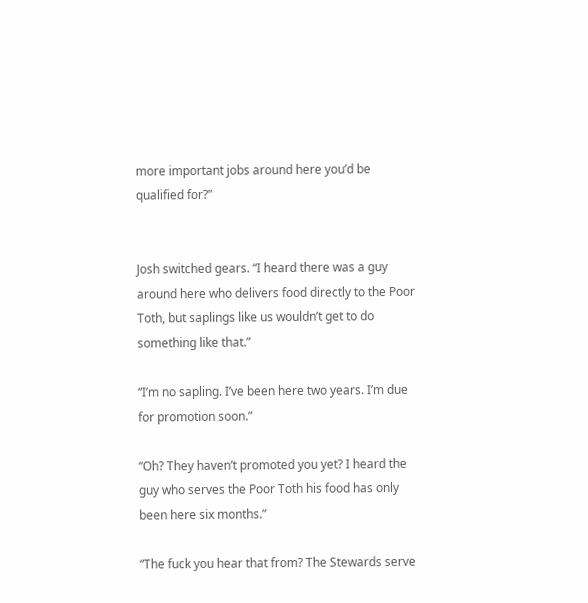more important jobs around here you’d be qualified for?”


Josh switched gears. “I heard there was a guy around here who delivers food directly to the Poor Toth, but saplings like us wouldn’t get to do something like that.”

“I’m no sapling. I’ve been here two years. I’m due for promotion soon.”

“Oh? They haven’t promoted you yet? I heard the guy who serves the Poor Toth his food has only been here six months.”

“The fuck you hear that from? The Stewards serve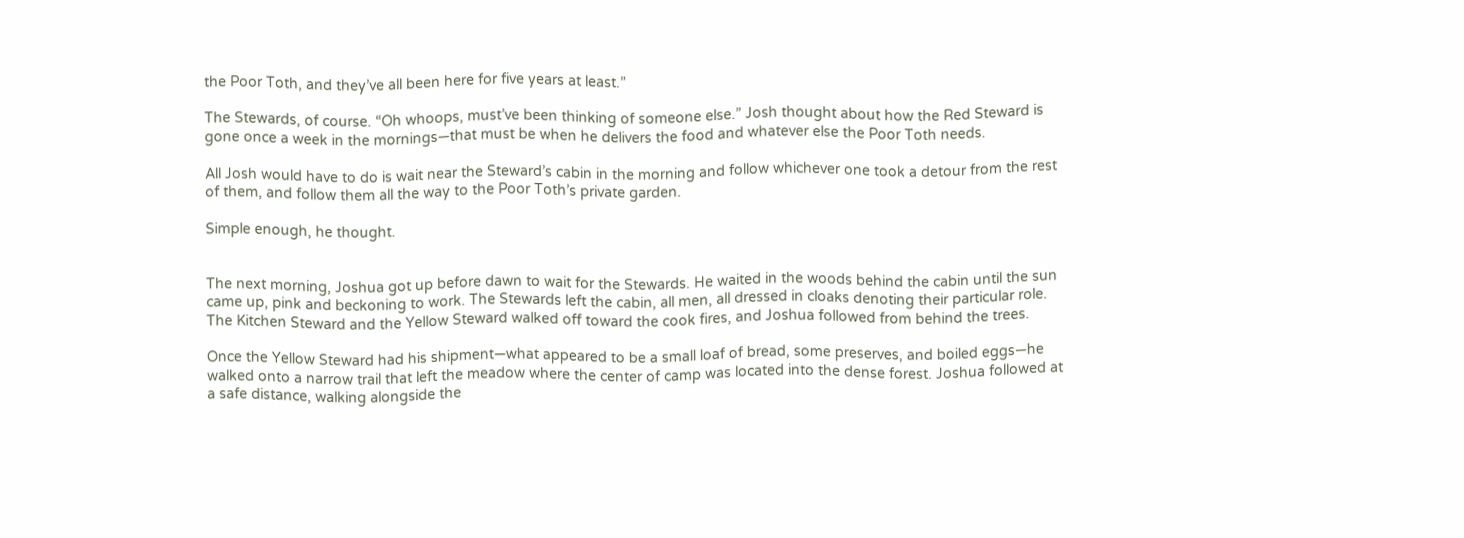the Poor Toth, and they’ve all been here for five years at least.”

The Stewards, of course. “Oh whoops, must’ve been thinking of someone else.” Josh thought about how the Red Steward is gone once a week in the mornings—that must be when he delivers the food and whatever else the Poor Toth needs.

All Josh would have to do is wait near the Steward’s cabin in the morning and follow whichever one took a detour from the rest of them, and follow them all the way to the Poor Toth’s private garden.

Simple enough, he thought.


The next morning, Joshua got up before dawn to wait for the Stewards. He waited in the woods behind the cabin until the sun came up, pink and beckoning to work. The Stewards left the cabin, all men, all dressed in cloaks denoting their particular role. The Kitchen Steward and the Yellow Steward walked off toward the cook fires, and Joshua followed from behind the trees.

Once the Yellow Steward had his shipment—what appeared to be a small loaf of bread, some preserves, and boiled eggs—he walked onto a narrow trail that left the meadow where the center of camp was located into the dense forest. Joshua followed at a safe distance, walking alongside the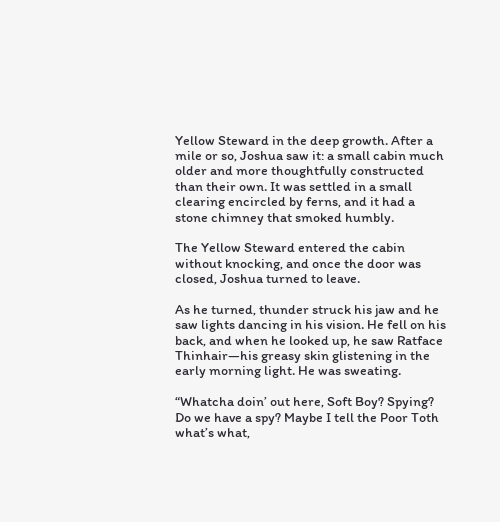Yellow Steward in the deep growth. After a mile or so, Joshua saw it: a small cabin much older and more thoughtfully constructed than their own. It was settled in a small clearing encircled by ferns, and it had a stone chimney that smoked humbly.

The Yellow Steward entered the cabin without knocking, and once the door was closed, Joshua turned to leave.

As he turned, thunder struck his jaw and he saw lights dancing in his vision. He fell on his back, and when he looked up, he saw Ratface Thinhair—his greasy skin glistening in the early morning light. He was sweating.

“Whatcha doin’ out here, Soft Boy? Spying? Do we have a spy? Maybe I tell the Poor Toth what’s what,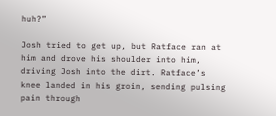huh?”

Josh tried to get up, but Ratface ran at him and drove his shoulder into him, driving Josh into the dirt. Ratface’s knee landed in his groin, sending pulsing pain through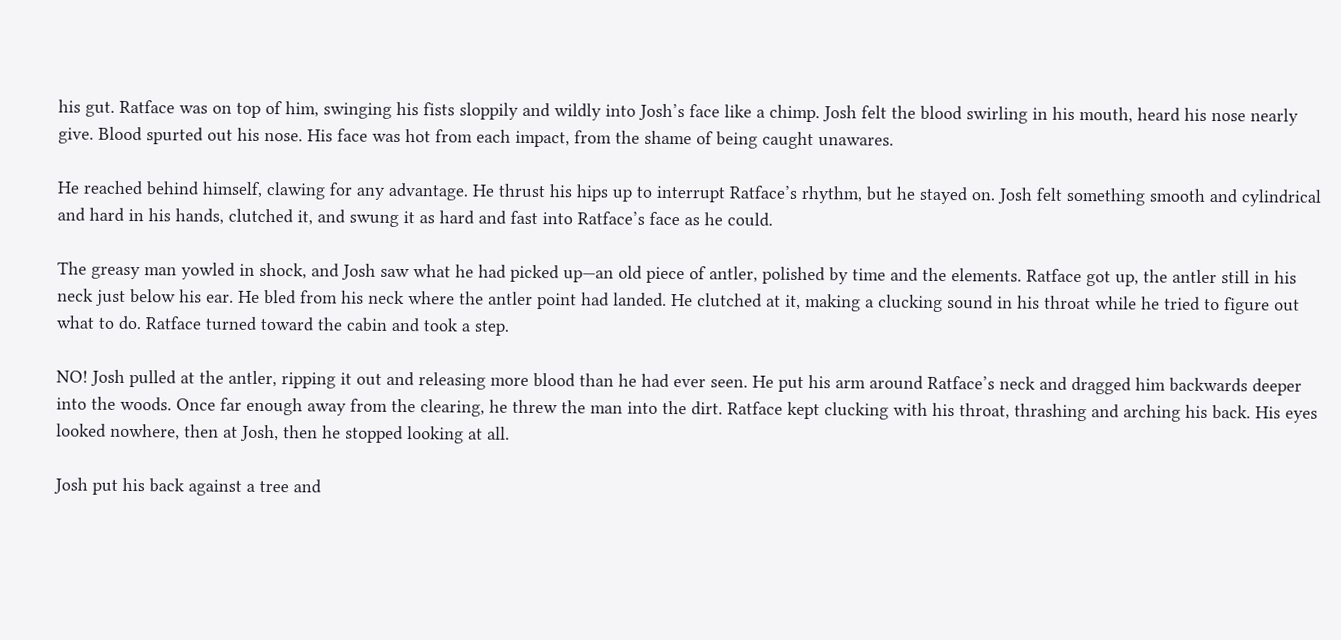his gut. Ratface was on top of him, swinging his fists sloppily and wildly into Josh’s face like a chimp. Josh felt the blood swirling in his mouth, heard his nose nearly give. Blood spurted out his nose. His face was hot from each impact, from the shame of being caught unawares.

He reached behind himself, clawing for any advantage. He thrust his hips up to interrupt Ratface’s rhythm, but he stayed on. Josh felt something smooth and cylindrical and hard in his hands, clutched it, and swung it as hard and fast into Ratface’s face as he could.

The greasy man yowled in shock, and Josh saw what he had picked up—an old piece of antler, polished by time and the elements. Ratface got up, the antler still in his neck just below his ear. He bled from his neck where the antler point had landed. He clutched at it, making a clucking sound in his throat while he tried to figure out what to do. Ratface turned toward the cabin and took a step.

NO! Josh pulled at the antler, ripping it out and releasing more blood than he had ever seen. He put his arm around Ratface’s neck and dragged him backwards deeper into the woods. Once far enough away from the clearing, he threw the man into the dirt. Ratface kept clucking with his throat, thrashing and arching his back. His eyes looked nowhere, then at Josh, then he stopped looking at all.

Josh put his back against a tree and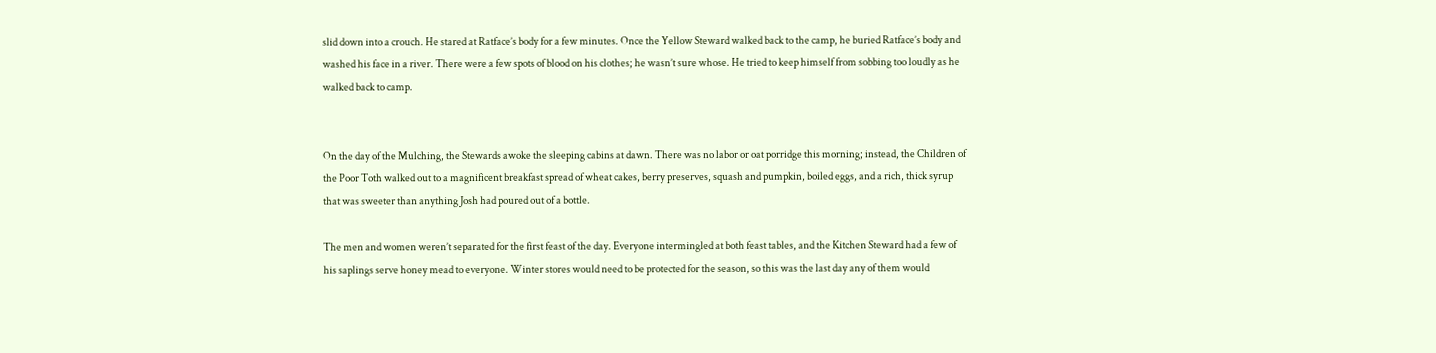slid down into a crouch. He stared at Ratface’s body for a few minutes. Once the Yellow Steward walked back to the camp, he buried Ratface’s body and washed his face in a river. There were a few spots of blood on his clothes; he wasn’t sure whose. He tried to keep himself from sobbing too loudly as he walked back to camp.


On the day of the Mulching, the Stewards awoke the sleeping cabins at dawn. There was no labor or oat porridge this morning; instead, the Children of the Poor Toth walked out to a magnificent breakfast spread of wheat cakes, berry preserves, squash and pumpkin, boiled eggs, and a rich, thick syrup that was sweeter than anything Josh had poured out of a bottle.

The men and women weren’t separated for the first feast of the day. Everyone intermingled at both feast tables, and the Kitchen Steward had a few of his saplings serve honey mead to everyone. Winter stores would need to be protected for the season, so this was the last day any of them would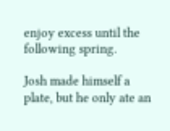enjoy excess until the following spring.

Josh made himself a plate, but he only ate an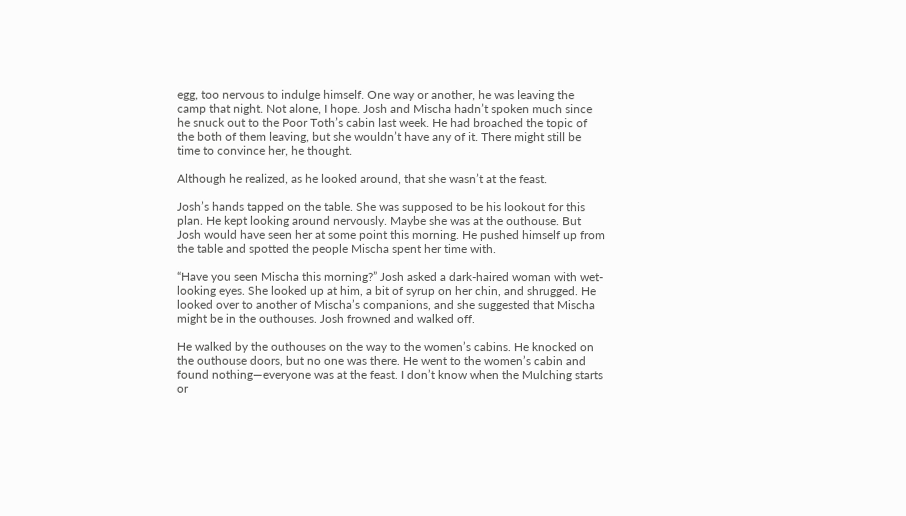egg, too nervous to indulge himself. One way or another, he was leaving the camp that night. Not alone, I hope. Josh and Mischa hadn’t spoken much since he snuck out to the Poor Toth’s cabin last week. He had broached the topic of the both of them leaving, but she wouldn’t have any of it. There might still be time to convince her, he thought.

Although he realized, as he looked around, that she wasn’t at the feast.

Josh’s hands tapped on the table. She was supposed to be his lookout for this plan. He kept looking around nervously. Maybe she was at the outhouse. But Josh would have seen her at some point this morning. He pushed himself up from the table and spotted the people Mischa spent her time with.

“Have you seen Mischa this morning?” Josh asked a dark-haired woman with wet-looking eyes. She looked up at him, a bit of syrup on her chin, and shrugged. He looked over to another of Mischa’s companions, and she suggested that Mischa might be in the outhouses. Josh frowned and walked off.

He walked by the outhouses on the way to the women’s cabins. He knocked on the outhouse doors, but no one was there. He went to the women’s cabin and found nothing—everyone was at the feast. I don’t know when the Mulching starts or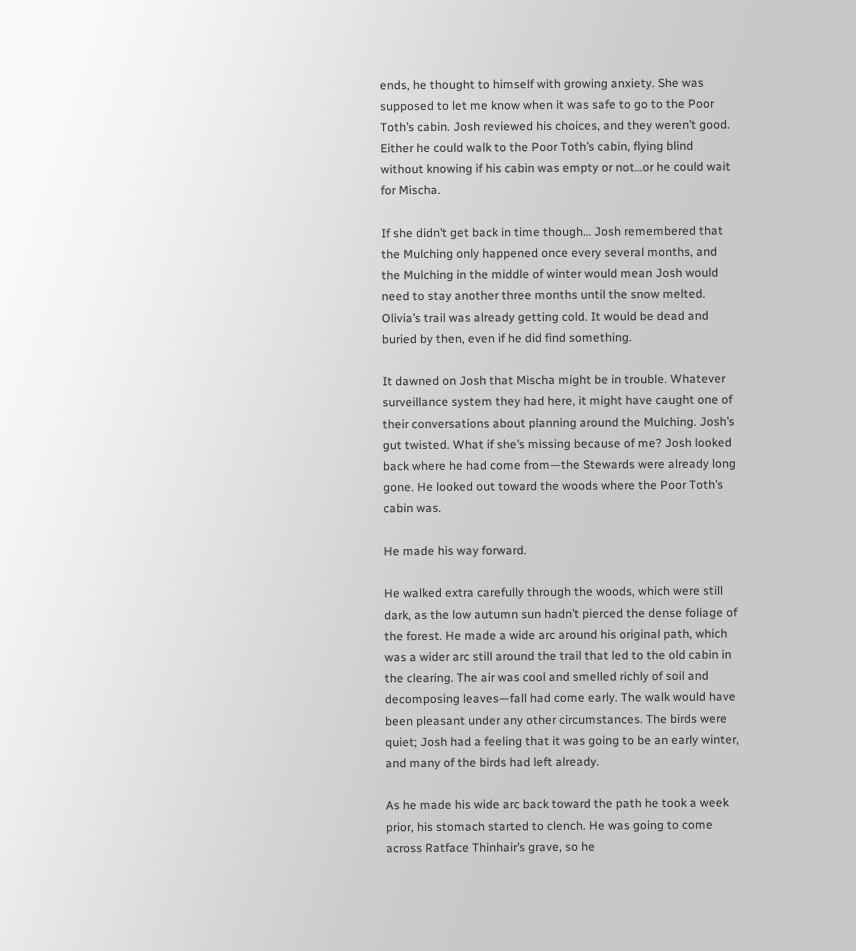ends, he thought to himself with growing anxiety. She was supposed to let me know when it was safe to go to the Poor Toth’s cabin. Josh reviewed his choices, and they weren’t good. Either he could walk to the Poor Toth’s cabin, flying blind without knowing if his cabin was empty or not…or he could wait for Mischa.

If she didn’t get back in time though… Josh remembered that the Mulching only happened once every several months, and the Mulching in the middle of winter would mean Josh would need to stay another three months until the snow melted. Olivia’s trail was already getting cold. It would be dead and buried by then, even if he did find something.

It dawned on Josh that Mischa might be in trouble. Whatever surveillance system they had here, it might have caught one of their conversations about planning around the Mulching. Josh’s gut twisted. What if she’s missing because of me? Josh looked back where he had come from—the Stewards were already long gone. He looked out toward the woods where the Poor Toth’s cabin was.

He made his way forward.

He walked extra carefully through the woods, which were still dark, as the low autumn sun hadn’t pierced the dense foliage of the forest. He made a wide arc around his original path, which was a wider arc still around the trail that led to the old cabin in the clearing. The air was cool and smelled richly of soil and decomposing leaves—fall had come early. The walk would have been pleasant under any other circumstances. The birds were quiet; Josh had a feeling that it was going to be an early winter, and many of the birds had left already.

As he made his wide arc back toward the path he took a week prior, his stomach started to clench. He was going to come across Ratface Thinhair’s grave, so he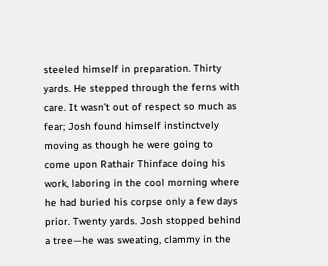steeled himself in preparation. Thirty yards. He stepped through the ferns with care. It wasn’t out of respect so much as fear; Josh found himself instinctvely moving as though he were going to come upon Rathair Thinface doing his work, laboring in the cool morning where he had buried his corpse only a few days prior. Twenty yards. Josh stopped behind a tree—he was sweating, clammy in the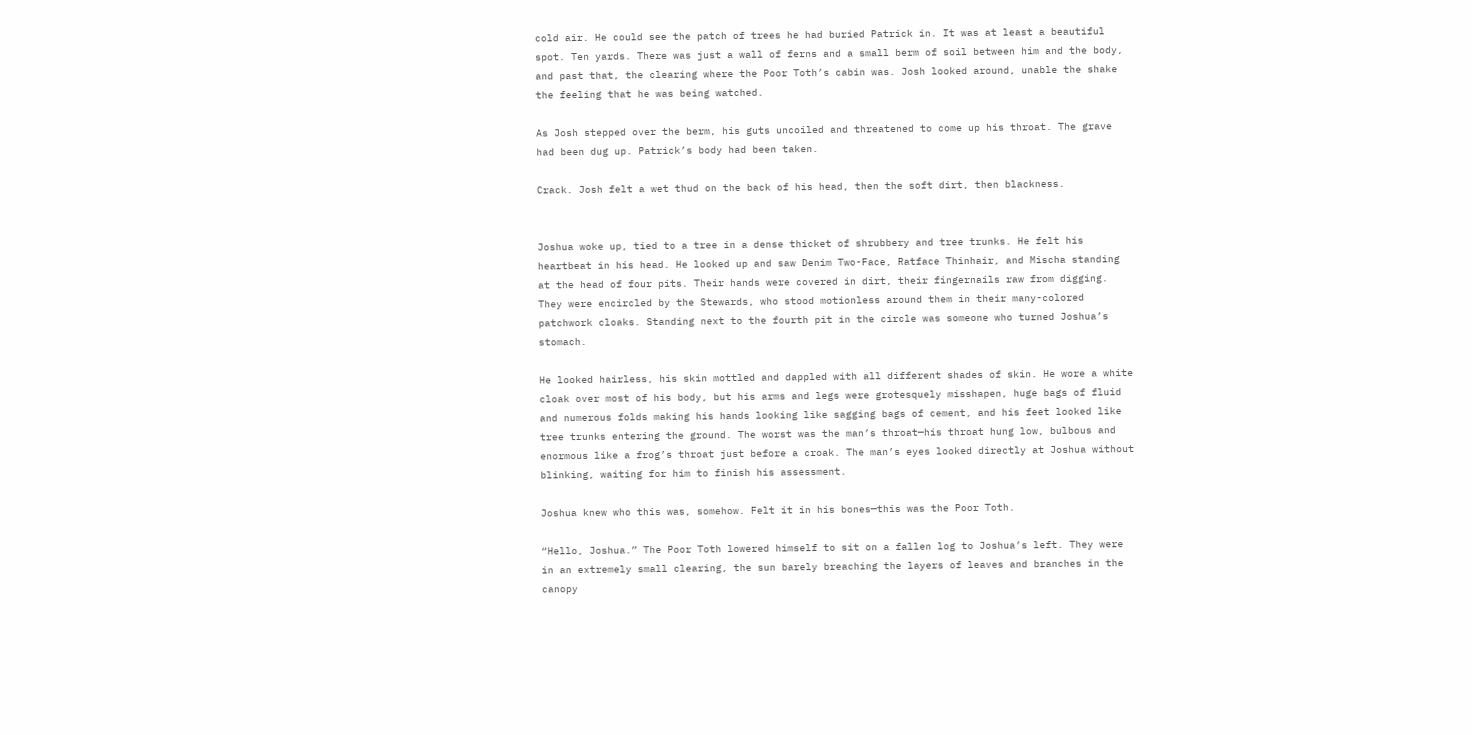cold air. He could see the patch of trees he had buried Patrick in. It was at least a beautiful spot. Ten yards. There was just a wall of ferns and a small berm of soil between him and the body, and past that, the clearing where the Poor Toth’s cabin was. Josh looked around, unable the shake the feeling that he was being watched.

As Josh stepped over the berm, his guts uncoiled and threatened to come up his throat. The grave had been dug up. Patrick’s body had been taken.

Crack. Josh felt a wet thud on the back of his head, then the soft dirt, then blackness.


Joshua woke up, tied to a tree in a dense thicket of shrubbery and tree trunks. He felt his heartbeat in his head. He looked up and saw Denim Two-Face, Ratface Thinhair, and Mischa standing at the head of four pits. Their hands were covered in dirt, their fingernails raw from digging. They were encircled by the Stewards, who stood motionless around them in their many-colored patchwork cloaks. Standing next to the fourth pit in the circle was someone who turned Joshua’s stomach.

He looked hairless, his skin mottled and dappled with all different shades of skin. He wore a white cloak over most of his body, but his arms and legs were grotesquely misshapen, huge bags of fluid and numerous folds making his hands looking like sagging bags of cement, and his feet looked like tree trunks entering the ground. The worst was the man’s throat—his throat hung low, bulbous and enormous like a frog’s throat just before a croak. The man’s eyes looked directly at Joshua without blinking, waiting for him to finish his assessment.

Joshua knew who this was, somehow. Felt it in his bones—this was the Poor Toth.

“Hello, Joshua.” The Poor Toth lowered himself to sit on a fallen log to Joshua’s left. They were in an extremely small clearing, the sun barely breaching the layers of leaves and branches in the canopy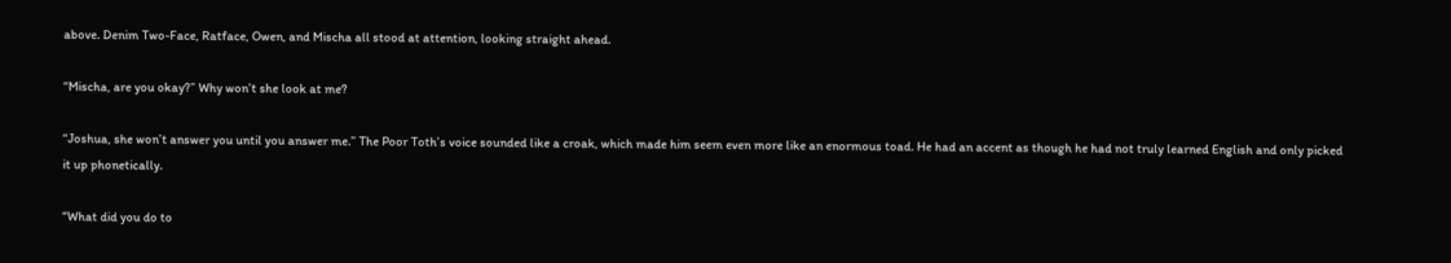above. Denim Two-Face, Ratface, Owen, and Mischa all stood at attention, looking straight ahead.

“Mischa, are you okay?” Why won’t she look at me?

“Joshua, she won’t answer you until you answer me.” The Poor Toth’s voice sounded like a croak, which made him seem even more like an enormous toad. He had an accent as though he had not truly learned English and only picked it up phonetically.

“What did you do to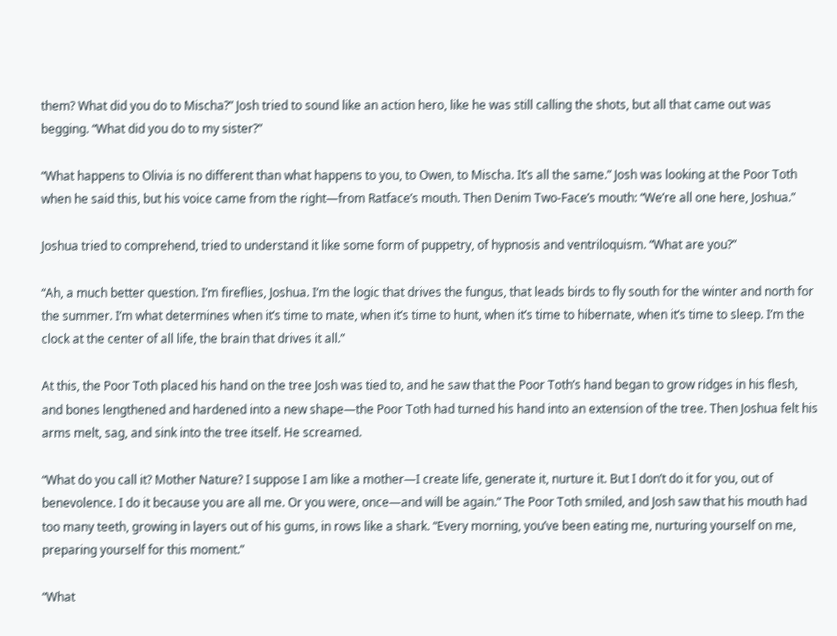them? What did you do to Mischa?” Josh tried to sound like an action hero, like he was still calling the shots, but all that came out was begging. “What did you do to my sister?”

“What happens to Olivia is no different than what happens to you, to Owen, to Mischa. It’s all the same.” Josh was looking at the Poor Toth when he said this, but his voice came from the right—from Ratface’s mouth. Then Denim Two-Face’s mouth: “We’re all one here, Joshua.”

Joshua tried to comprehend, tried to understand it like some form of puppetry, of hypnosis and ventriloquism. “What are you?”

“Ah, a much better question. I’m fireflies, Joshua. I’m the logic that drives the fungus, that leads birds to fly south for the winter and north for the summer. I’m what determines when it’s time to mate, when it’s time to hunt, when it’s time to hibernate, when it’s time to sleep. I’m the clock at the center of all life, the brain that drives it all.”

At this, the Poor Toth placed his hand on the tree Josh was tied to, and he saw that the Poor Toth’s hand began to grow ridges in his flesh, and bones lengthened and hardened into a new shape—the Poor Toth had turned his hand into an extension of the tree. Then Joshua felt his arms melt, sag, and sink into the tree itself. He screamed.

“What do you call it? Mother Nature? I suppose I am like a mother—I create life, generate it, nurture it. But I don’t do it for you, out of benevolence. I do it because you are all me. Or you were, once—and will be again.” The Poor Toth smiled, and Josh saw that his mouth had too many teeth, growing in layers out of his gums, in rows like a shark. “Every morning, you’ve been eating me, nurturing yourself on me, preparing yourself for this moment.”

“What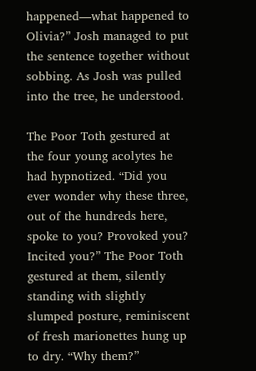happened—what happened to Olivia?” Josh managed to put the sentence together without sobbing. As Josh was pulled into the tree, he understood.

The Poor Toth gestured at the four young acolytes he had hypnotized. “Did you ever wonder why these three, out of the hundreds here, spoke to you? Provoked you? Incited you?” The Poor Toth gestured at them, silently standing with slightly slumped posture, reminiscent of fresh marionettes hung up to dry. “Why them?”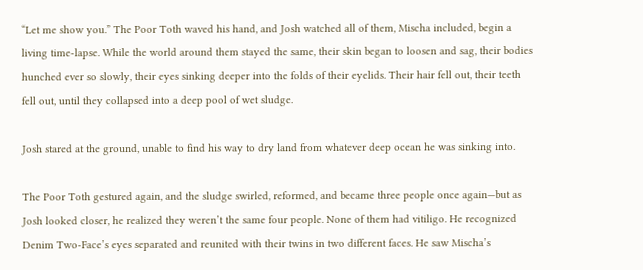“Let me show you.” The Poor Toth waved his hand, and Josh watched all of them, Mischa included, begin a living time-lapse. While the world around them stayed the same, their skin began to loosen and sag, their bodies hunched ever so slowly, their eyes sinking deeper into the folds of their eyelids. Their hair fell out, their teeth fell out, until they collapsed into a deep pool of wet sludge.

Josh stared at the ground, unable to find his way to dry land from whatever deep ocean he was sinking into.

The Poor Toth gestured again, and the sludge swirled, reformed, and became three people once again—but as Josh looked closer, he realized they weren’t the same four people. None of them had vitiligo. He recognized Denim Two-Face’s eyes separated and reunited with their twins in two different faces. He saw Mischa’s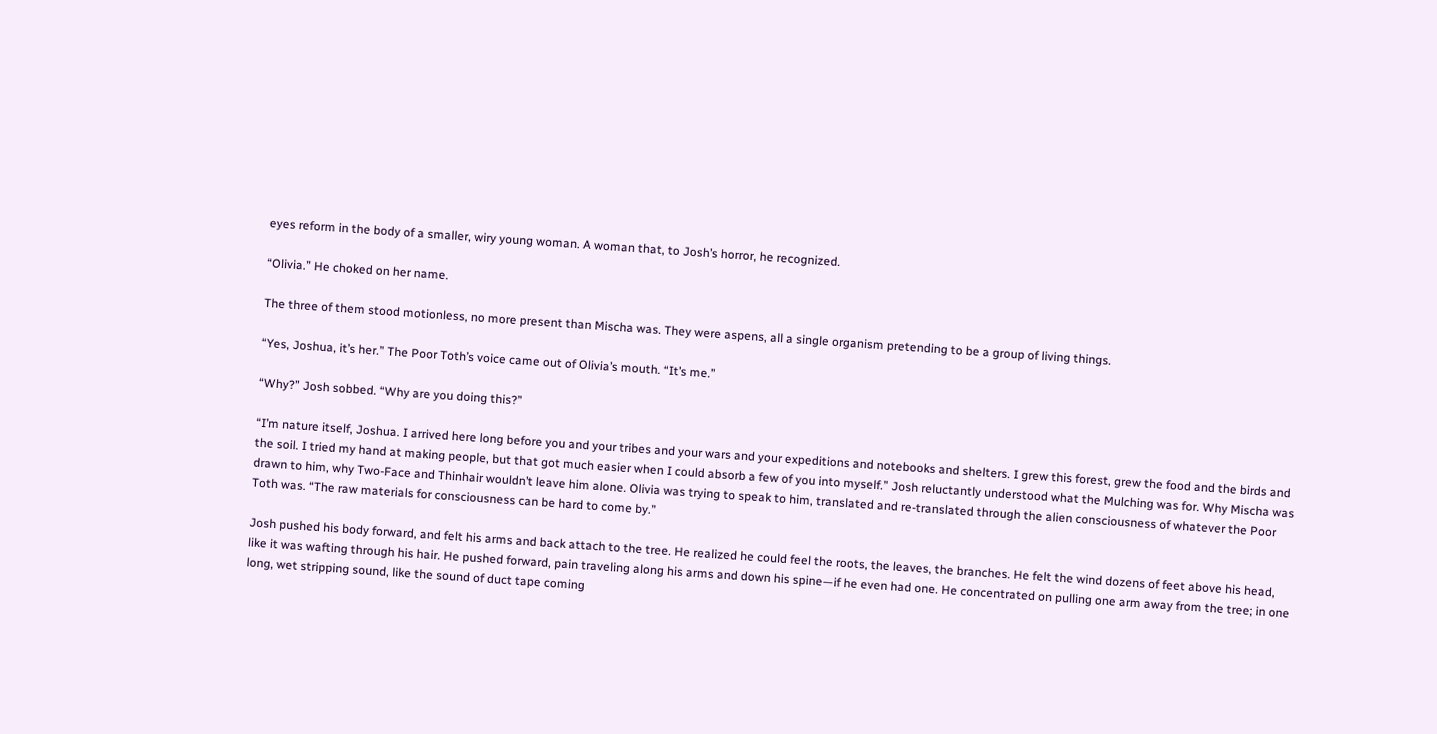eyes reform in the body of a smaller, wiry young woman. A woman that, to Josh’s horror, he recognized.

“Olivia.” He choked on her name.

The three of them stood motionless, no more present than Mischa was. They were aspens, all a single organism pretending to be a group of living things.

“Yes, Joshua, it’s her.” The Poor Toth’s voice came out of Olivia’s mouth. “It’s me.”

“Why?” Josh sobbed. “Why are you doing this?”

“I’m nature itself, Joshua. I arrived here long before you and your tribes and your wars and your expeditions and notebooks and shelters. I grew this forest, grew the food and the birds and the soil. I tried my hand at making people, but that got much easier when I could absorb a few of you into myself.” Josh reluctantly understood what the Mulching was for. Why Mischa was drawn to him, why Two-Face and Thinhair wouldn’t leave him alone. Olivia was trying to speak to him, translated and re-translated through the alien consciousness of whatever the Poor Toth was. “The raw materials for consciousness can be hard to come by.”

Josh pushed his body forward, and felt his arms and back attach to the tree. He realized he could feel the roots, the leaves, the branches. He felt the wind dozens of feet above his head, like it was wafting through his hair. He pushed forward, pain traveling along his arms and down his spine—if he even had one. He concentrated on pulling one arm away from the tree; in one long, wet stripping sound, like the sound of duct tape coming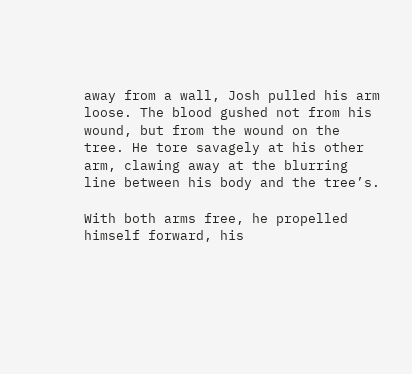away from a wall, Josh pulled his arm loose. The blood gushed not from his wound, but from the wound on the tree. He tore savagely at his other arm, clawing away at the blurring line between his body and the tree’s.

With both arms free, he propelled himself forward, his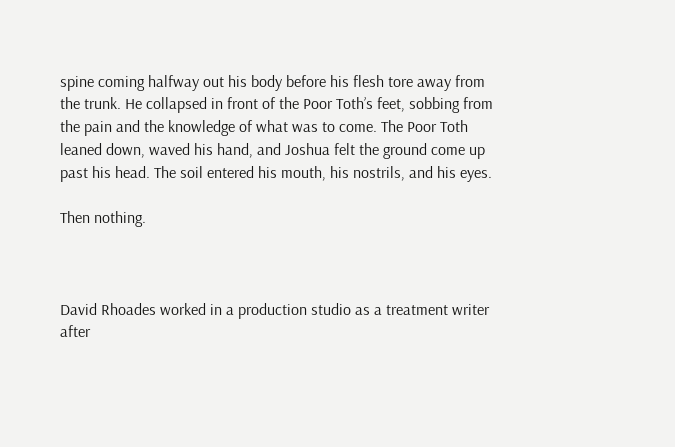spine coming halfway out his body before his flesh tore away from the trunk. He collapsed in front of the Poor Toth’s feet, sobbing from the pain and the knowledge of what was to come. The Poor Toth leaned down, waved his hand, and Joshua felt the ground come up past his head. The soil entered his mouth, his nostrils, and his eyes.

Then nothing.



David Rhoades worked in a production studio as a treatment writer after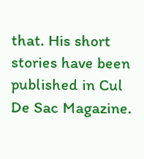that. His short stories have been published in Cul De Sac Magazine.